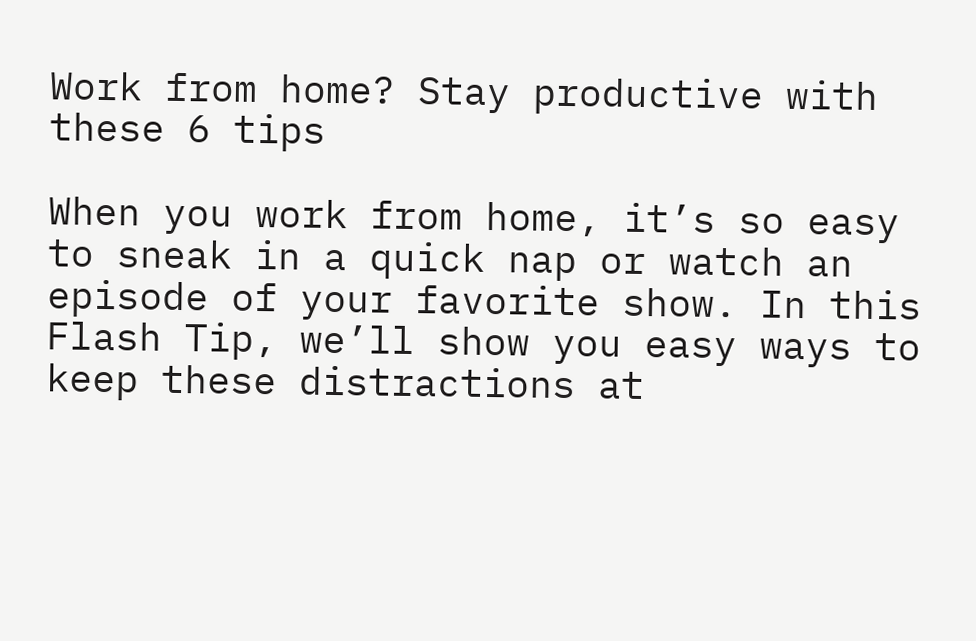Work from home? Stay productive with these 6 tips

When you work from home, it’s so easy to sneak in a quick nap or watch an episode of your favorite show. In this Flash Tip, we’ll show you easy ways to keep these distractions at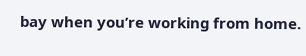bay when you’re working from home.